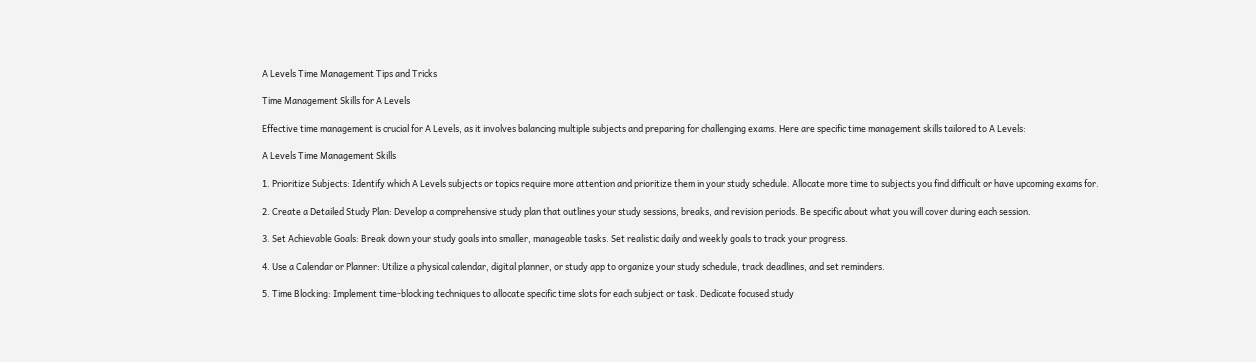A Levels Time Management Tips and Tricks

Time Management Skills for A Levels

Effective time management is crucial for A Levels, as it involves balancing multiple subjects and preparing for challenging exams. Here are specific time management skills tailored to A Levels:

A Levels Time Management Skills

1. Prioritize Subjects: Identify which A Levels subjects or topics require more attention and prioritize them in your study schedule. Allocate more time to subjects you find difficult or have upcoming exams for.

2. Create a Detailed Study Plan: Develop a comprehensive study plan that outlines your study sessions, breaks, and revision periods. Be specific about what you will cover during each session.

3. Set Achievable Goals: Break down your study goals into smaller, manageable tasks. Set realistic daily and weekly goals to track your progress.

4. Use a Calendar or Planner: Utilize a physical calendar, digital planner, or study app to organize your study schedule, track deadlines, and set reminders.

5. Time Blocking: Implement time-blocking techniques to allocate specific time slots for each subject or task. Dedicate focused study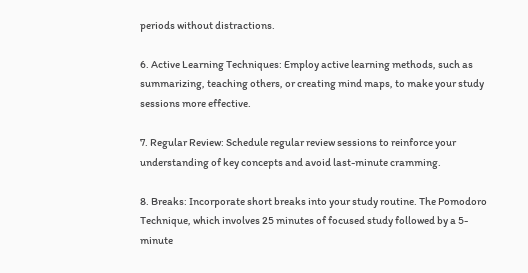periods without distractions.

6. Active Learning Techniques: Employ active learning methods, such as summarizing, teaching others, or creating mind maps, to make your study sessions more effective.

7. Regular Review: Schedule regular review sessions to reinforce your understanding of key concepts and avoid last-minute cramming.

8. Breaks: Incorporate short breaks into your study routine. The Pomodoro Technique, which involves 25 minutes of focused study followed by a 5-minute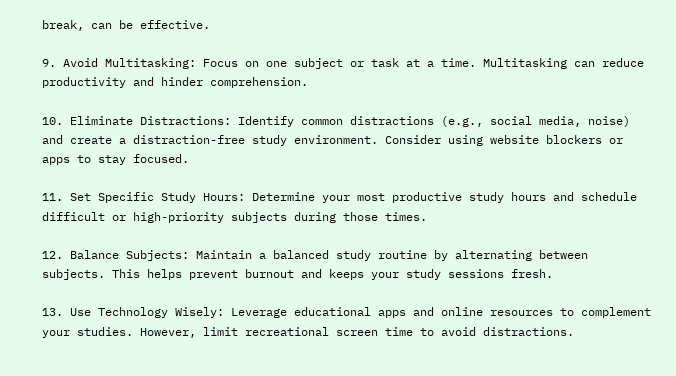break, can be effective.

9. Avoid Multitasking: Focus on one subject or task at a time. Multitasking can reduce productivity and hinder comprehension.

10. Eliminate Distractions: Identify common distractions (e.g., social media, noise) and create a distraction-free study environment. Consider using website blockers or apps to stay focused.

11. Set Specific Study Hours: Determine your most productive study hours and schedule difficult or high-priority subjects during those times.

12. Balance Subjects: Maintain a balanced study routine by alternating between subjects. This helps prevent burnout and keeps your study sessions fresh.

13. Use Technology Wisely: Leverage educational apps and online resources to complement your studies. However, limit recreational screen time to avoid distractions.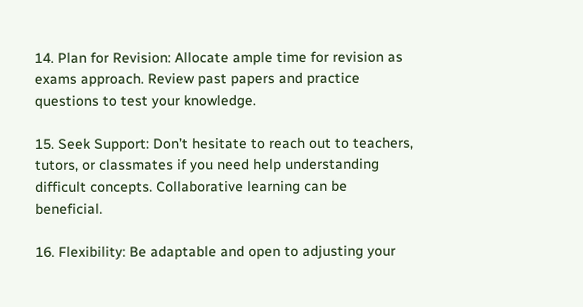14. Plan for Revision: Allocate ample time for revision as exams approach. Review past papers and practice questions to test your knowledge.

15. Seek Support: Don’t hesitate to reach out to teachers, tutors, or classmates if you need help understanding difficult concepts. Collaborative learning can be beneficial.

16. Flexibility: Be adaptable and open to adjusting your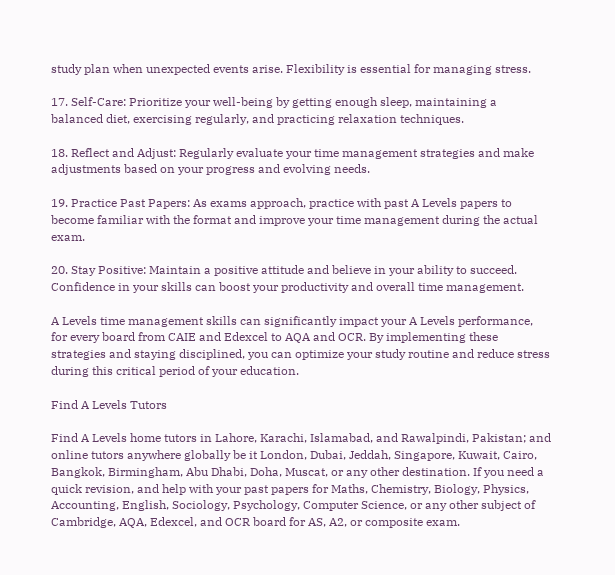study plan when unexpected events arise. Flexibility is essential for managing stress.

17. Self-Care: Prioritize your well-being by getting enough sleep, maintaining a balanced diet, exercising regularly, and practicing relaxation techniques.

18. Reflect and Adjust: Regularly evaluate your time management strategies and make adjustments based on your progress and evolving needs.

19. Practice Past Papers: As exams approach, practice with past A Levels papers to become familiar with the format and improve your time management during the actual exam.

20. Stay Positive: Maintain a positive attitude and believe in your ability to succeed. Confidence in your skills can boost your productivity and overall time management.

A Levels time management skills can significantly impact your A Levels performance, for every board from CAIE and Edexcel to AQA and OCR. By implementing these strategies and staying disciplined, you can optimize your study routine and reduce stress during this critical period of your education.

Find A Levels Tutors

Find A Levels home tutors in Lahore, Karachi, Islamabad, and Rawalpindi, Pakistan; and online tutors anywhere globally be it London, Dubai, Jeddah, Singapore, Kuwait, Cairo, Bangkok, Birmingham, Abu Dhabi, Doha, Muscat, or any other destination. If you need a quick revision, and help with your past papers for Maths, Chemistry, Biology, Physics, Accounting, English, Sociology, Psychology, Computer Science, or any other subject of Cambridge, AQA, Edexcel, and OCR board for AS, A2, or composite exam.